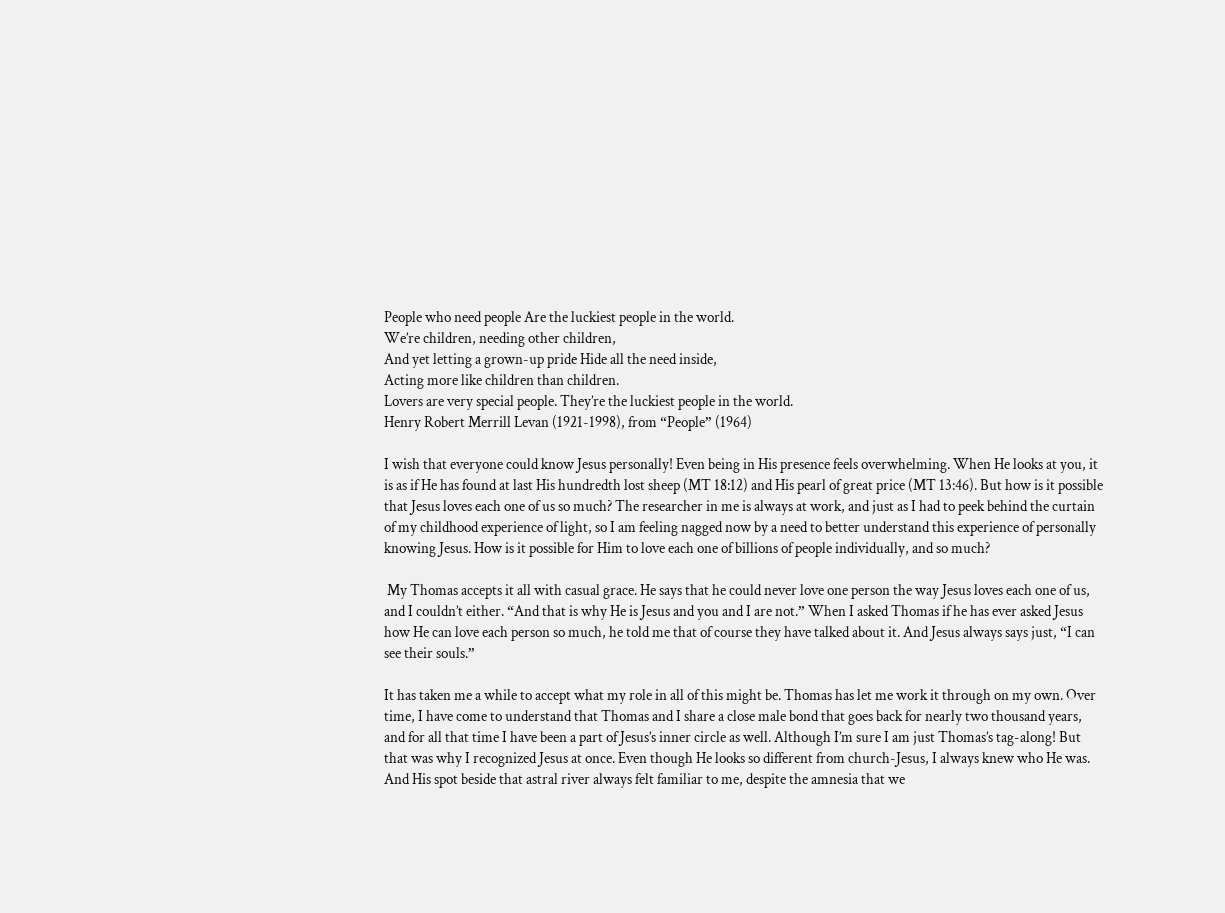People who need people Are the luckiest people in the world.
We’re children, needing other children,
And yet letting a grown-up pride Hide all the need inside,
Acting more like children than children.
Lovers are very special people. They’re the luckiest people in the world.
Henry Robert Merrill Levan (1921-1998), from “People” (1964)

I wish that everyone could know Jesus personally! Even being in His presence feels overwhelming. When He looks at you, it is as if He has found at last His hundredth lost sheep (MT 18:12) and His pearl of great price (MT 13:46). But how is it possible that Jesus loves each one of us so much? The researcher in me is always at work, and just as I had to peek behind the curtain of my childhood experience of light, so I am feeling nagged now by a need to better understand this experience of personally knowing Jesus. How is it possible for Him to love each one of billions of people individually, and so much?

 My Thomas accepts it all with casual grace. He says that he could never love one person the way Jesus loves each one of us, and I couldn’t either. “And that is why He is Jesus and you and I are not.” When I asked Thomas if he has ever asked Jesus how He can love each person so much, he told me that of course they have talked about it. And Jesus always says just, “I can see their souls.”

It has taken me a while to accept what my role in all of this might be. Thomas has let me work it through on my own. Over time, I have come to understand that Thomas and I share a close male bond that goes back for nearly two thousand years, and for all that time I have been a part of Jesus’s inner circle as well. Although I’m sure I am just Thomas’s tag-along! But that was why I recognized Jesus at once. Even though He looks so different from church-Jesus, I always knew who He was. And His spot beside that astral river always felt familiar to me, despite the amnesia that we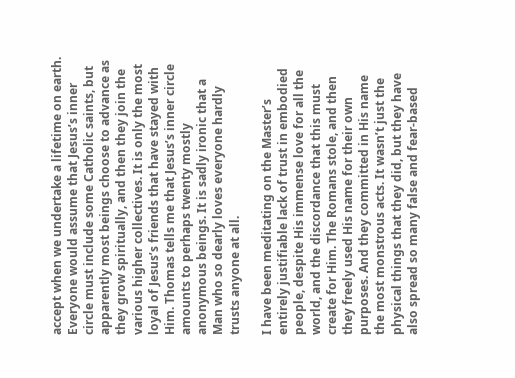accept when we undertake a lifetime on earth. Everyone would assume that Jesus’s inner circle must include some Catholic saints, but apparently most beings choose to advance as they grow spiritually, and then they join the various higher collectives. It is only the most loyal of Jesus’s friends that have stayed with Him. Thomas tells me that Jesus’s inner circle amounts to perhaps twenty mostly anonymous beings. It is sadly ironic that a Man who so dearly loves everyone hardly trusts anyone at all.

I have been meditating on the Master’s entirely justifiable lack of trust in embodied people, despite His immense love for all the world, and the discordance that this must create for Him. The Romans stole, and then they freely used His name for their own purposes. And they committed in His name the most monstrous acts. It wasn’t just the physical things that they did, but they have also spread so many false and fear-based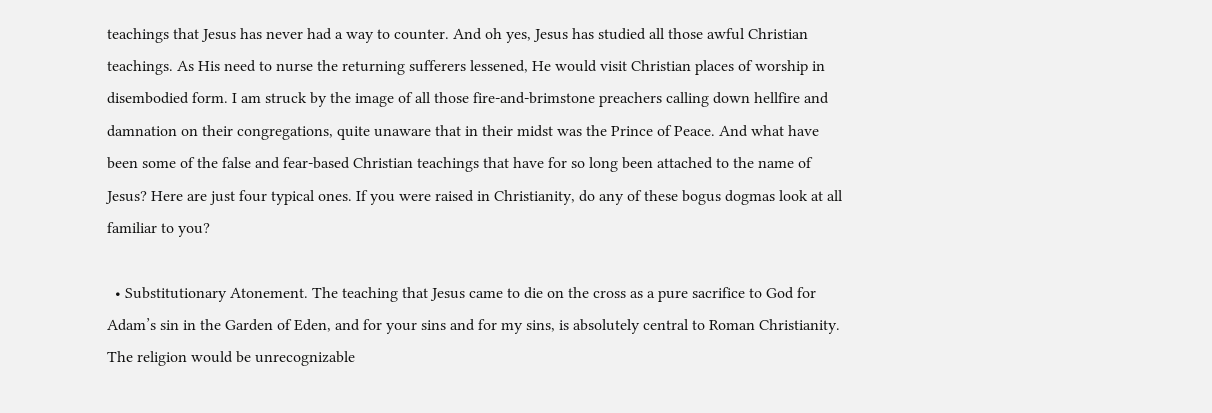teachings that Jesus has never had a way to counter. And oh yes, Jesus has studied all those awful Christian teachings. As His need to nurse the returning sufferers lessened, He would visit Christian places of worship in disembodied form. I am struck by the image of all those fire-and-brimstone preachers calling down hellfire and damnation on their congregations, quite unaware that in their midst was the Prince of Peace. And what have been some of the false and fear-based Christian teachings that have for so long been attached to the name of Jesus? Here are just four typical ones. If you were raised in Christianity, do any of these bogus dogmas look at all familiar to you?

  • Substitutionary Atonement. The teaching that Jesus came to die on the cross as a pure sacrifice to God for Adam’s sin in the Garden of Eden, and for your sins and for my sins, is absolutely central to Roman Christianity. The religion would be unrecognizable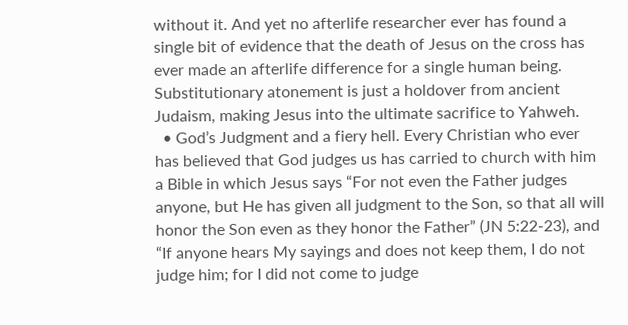without it. And yet no afterlife researcher ever has found a single bit of evidence that the death of Jesus on the cross has ever made an afterlife difference for a single human being. Substitutionary atonement is just a holdover from ancient Judaism, making Jesus into the ultimate sacrifice to Yahweh.
  • God’s Judgment and a fiery hell. Every Christian who ever has believed that God judges us has carried to church with him a Bible in which Jesus says “For not even the Father judges anyone, but He has given all judgment to the Son, so that all will honor the Son even as they honor the Father” (JN 5:22-23), and “If anyone hears My sayings and does not keep them, I do not judge him; for I did not come to judge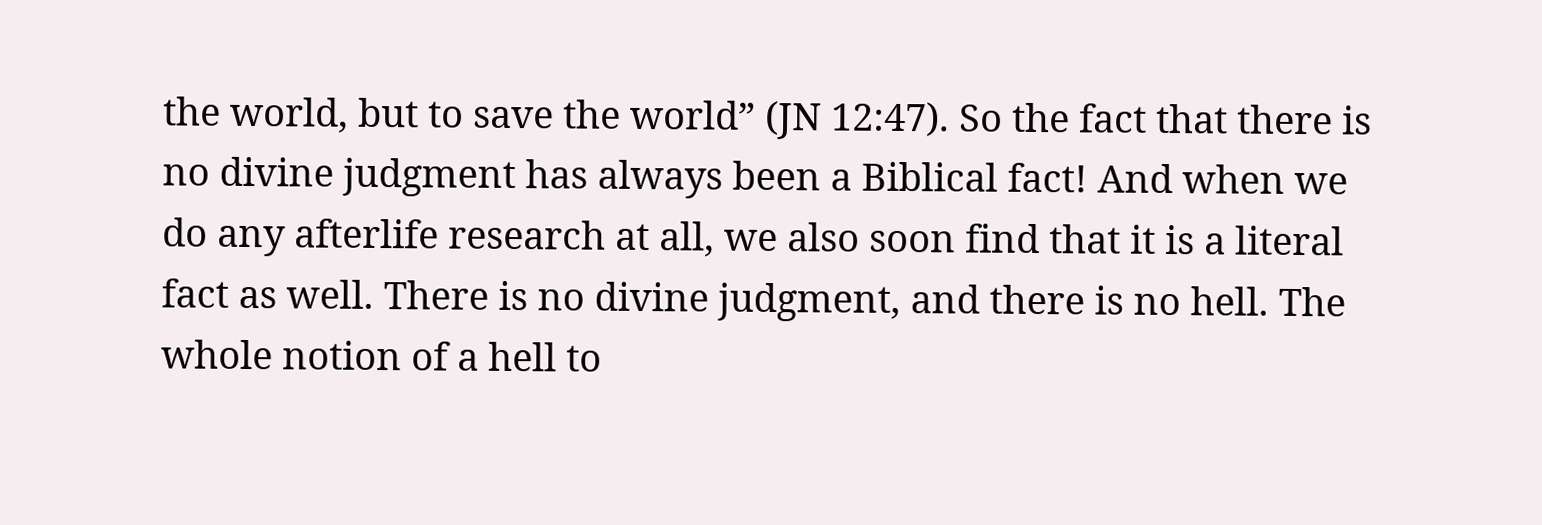the world, but to save the world” (JN 12:47). So the fact that there is no divine judgment has always been a Biblical fact! And when we do any afterlife research at all, we also soon find that it is a literal fact as well. There is no divine judgment, and there is no hell. The whole notion of a hell to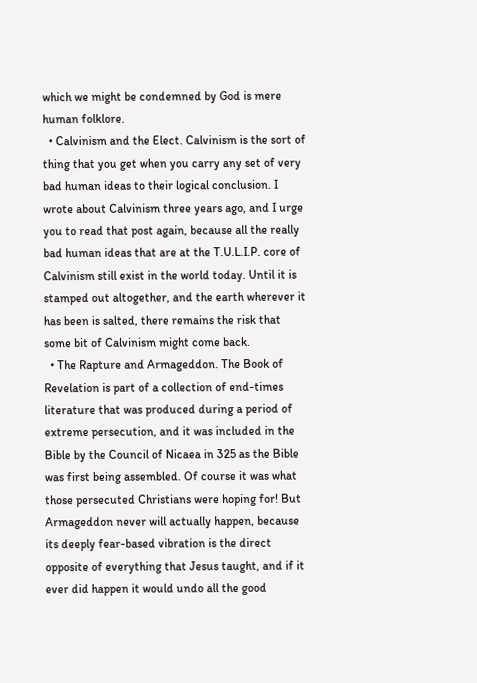which we might be condemned by God is mere human folklore.
  • Calvinism and the Elect. Calvinism is the sort of thing that you get when you carry any set of very bad human ideas to their logical conclusion. I wrote about Calvinism three years ago, and I urge you to read that post again, because all the really bad human ideas that are at the T.U.L.I.P. core of Calvinism still exist in the world today. Until it is stamped out altogether, and the earth wherever it has been is salted, there remains the risk that some bit of Calvinism might come back.
  • The Rapture and Armageddon. The Book of Revelation is part of a collection of end-times literature that was produced during a period of extreme persecution, and it was included in the Bible by the Council of Nicaea in 325 as the Bible was first being assembled. Of course it was what those persecuted Christians were hoping for! But Armageddon never will actually happen, because its deeply fear-based vibration is the direct opposite of everything that Jesus taught, and if it ever did happen it would undo all the good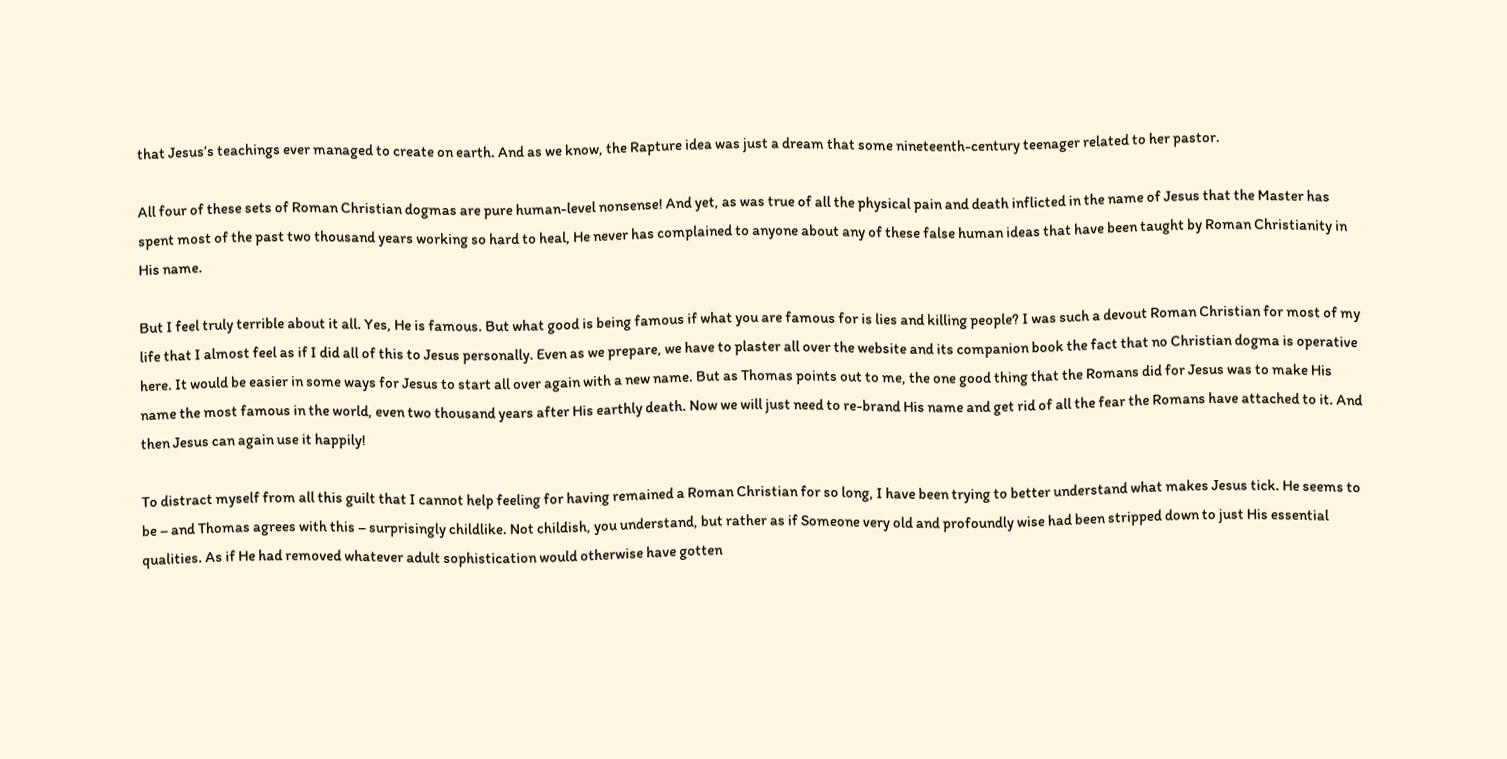that Jesus’s teachings ever managed to create on earth. And as we know, the Rapture idea was just a dream that some nineteenth-century teenager related to her pastor.

All four of these sets of Roman Christian dogmas are pure human-level nonsense! And yet, as was true of all the physical pain and death inflicted in the name of Jesus that the Master has spent most of the past two thousand years working so hard to heal, He never has complained to anyone about any of these false human ideas that have been taught by Roman Christianity in His name.

But I feel truly terrible about it all. Yes, He is famous. But what good is being famous if what you are famous for is lies and killing people? I was such a devout Roman Christian for most of my life that I almost feel as if I did all of this to Jesus personally. Even as we prepare, we have to plaster all over the website and its companion book the fact that no Christian dogma is operative here. It would be easier in some ways for Jesus to start all over again with a new name. But as Thomas points out to me, the one good thing that the Romans did for Jesus was to make His name the most famous in the world, even two thousand years after His earthly death. Now we will just need to re-brand His name and get rid of all the fear the Romans have attached to it. And then Jesus can again use it happily!

To distract myself from all this guilt that I cannot help feeling for having remained a Roman Christian for so long, I have been trying to better understand what makes Jesus tick. He seems to be – and Thomas agrees with this – surprisingly childlike. Not childish, you understand, but rather as if Someone very old and profoundly wise had been stripped down to just His essential qualities. As if He had removed whatever adult sophistication would otherwise have gotten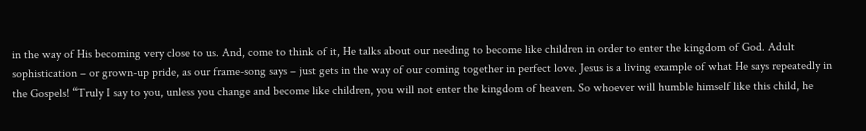in the way of His becoming very close to us. And, come to think of it, He talks about our needing to become like children in order to enter the kingdom of God. Adult sophistication – or grown-up pride, as our frame-song says – just gets in the way of our coming together in perfect love. Jesus is a living example of what He says repeatedly in the Gospels! “Truly I say to you, unless you change and become like children, you will not enter the kingdom of heaven. So whoever will humble himself like this child, he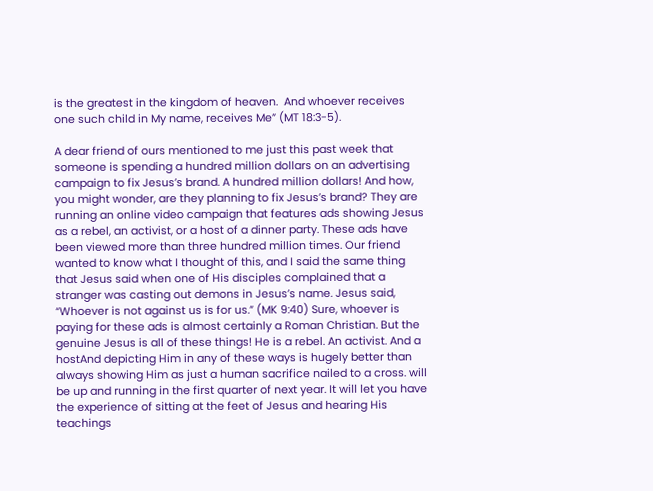is the greatest in the kingdom of heaven.  And whoever receives one such child in My name, receives Me” (MT 18:3-5).

A dear friend of ours mentioned to me just this past week that someone is spending a hundred million dollars on an advertising campaign to fix Jesus’s brand. A hundred million dollars! And how, you might wonder, are they planning to fix Jesus’s brand? They are running an online video campaign that features ads showing Jesus as a rebel, an activist, or a host of a dinner party. These ads have been viewed more than three hundred million times. Our friend wanted to know what I thought of this, and I said the same thing that Jesus said when one of His disciples complained that a stranger was casting out demons in Jesus’s name. Jesus said, “Whoever is not against us is for us.” (MK 9:40) Sure, whoever is paying for these ads is almost certainly a Roman Christian. But the genuine Jesus is all of these things! He is a rebel. An activist. And a hostAnd depicting Him in any of these ways is hugely better than always showing Him as just a human sacrifice nailed to a cross. will be up and running in the first quarter of next year. It will let you have the experience of sitting at the feet of Jesus and hearing His teachings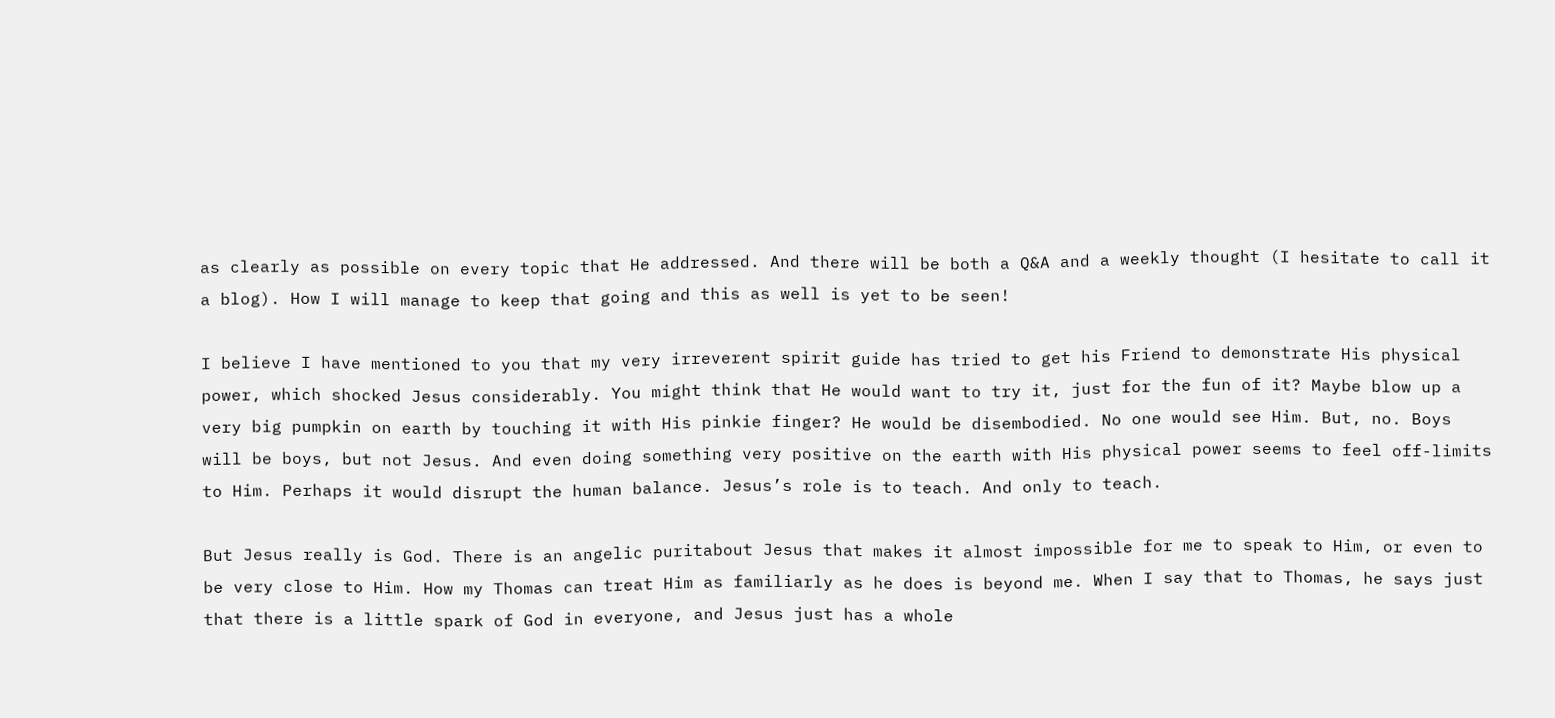as clearly as possible on every topic that He addressed. And there will be both a Q&A and a weekly thought (I hesitate to call it a blog). How I will manage to keep that going and this as well is yet to be seen!

I believe I have mentioned to you that my very irreverent spirit guide has tried to get his Friend to demonstrate His physical power, which shocked Jesus considerably. You might think that He would want to try it, just for the fun of it? Maybe blow up a very big pumpkin on earth by touching it with His pinkie finger? He would be disembodied. No one would see Him. But, no. Boys will be boys, but not Jesus. And even doing something very positive on the earth with His physical power seems to feel off-limits to Him. Perhaps it would disrupt the human balance. Jesus’s role is to teach. And only to teach.

But Jesus really is God. There is an angelic puritabout Jesus that makes it almost impossible for me to speak to Him, or even to be very close to Him. How my Thomas can treat Him as familiarly as he does is beyond me. When I say that to Thomas, he says just that there is a little spark of God in everyone, and Jesus just has a whole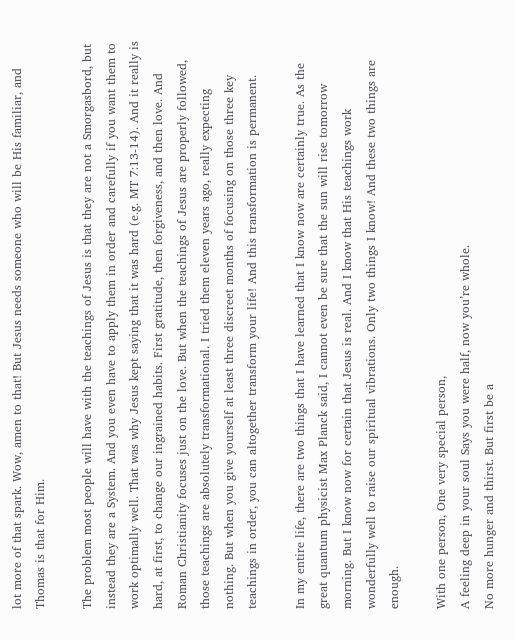lot more of that spark. Wow, amen to that! But Jesus needs someone who will be His familiar, and Thomas is that for Him.

The problem most people will have with the teachings of Jesus is that they are not a Smorgasbord, but instead they are a System. And you even have to apply them in order and carefully if you want them to work optimally well. That was why Jesus kept saying that it was hard (e.g. MT 7:13-14). And it really is hard, at first, to change our ingrained habits. First gratitude, then forgiveness, and then love. And Roman Christianity focuses just on the love. But when the teachings of Jesus are properly followed, those teachings are absolutely transformational. I tried them eleven years ago, really expecting nothing. But when you give yourself at least three discreet months of focusing on those three key teachings in order, you can altogether transform your life! And this transformation is permanent.

In my entire life, there are two things that I have learned that I know now are certainly true. As the great quantum physicist Max Planck said, I cannot even be sure that the sun will rise tomorrow morning. But I know now for certain that Jesus is real. And I know that His teachings work wonderfully well to raise our spiritual vibrations. Only two things I know! And these two things are enough.

With one person, One very special person,
A feeling deep in your soul Says you were half, now you’re whole.
No more hunger and thirst. But first be a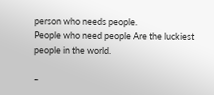person who needs people.
People who need people Are the luckiest people in the world.

–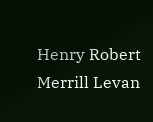Henry Robert Merrill Levan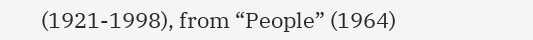(1921-1998), from “People” (1964)